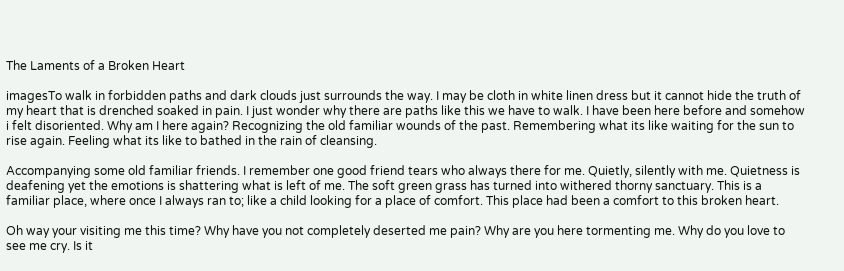The Laments of a Broken Heart

imagesTo walk in forbidden paths and dark clouds just surrounds the way. I may be cloth in white linen dress but it cannot hide the truth of my heart that is drenched soaked in pain. I just wonder why there are paths like this we have to walk. I have been here before and somehow i felt disoriented. Why am I here again? Recognizing the old familiar wounds of the past. Remembering what its like waiting for the sun to rise again. Feeling what its like to bathed in the rain of cleansing.

Accompanying some old familiar friends. I remember one good friend tears who always there for me. Quietly, silently with me. Quietness is deafening yet the emotions is shattering what is left of me. The soft green grass has turned into withered thorny sanctuary. This is a familiar place, where once I always ran to; like a child looking for a place of comfort. This place had been a comfort to this broken heart.

Oh way your visiting me this time? Why have you not completely deserted me pain? Why are you here tormenting me. Why do you love to see me cry. Is it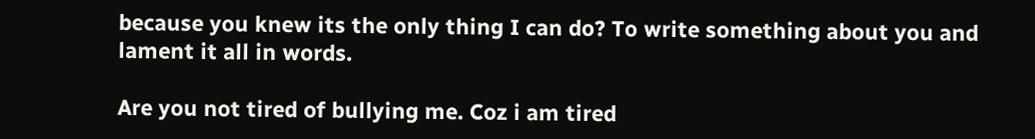because you knew its the only thing I can do? To write something about you and lament it all in words.

Are you not tired of bullying me. Coz i am tired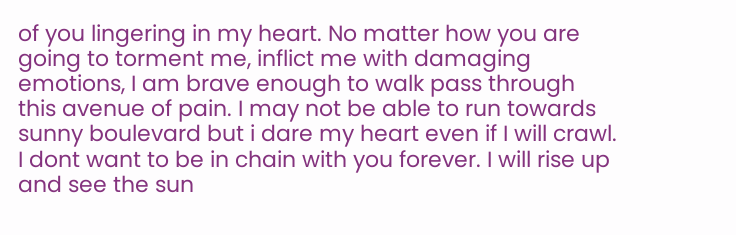of you lingering in my heart. No matter how you are going to torment me, inflict me with damaging emotions, I am brave enough to walk pass through this avenue of pain. I may not be able to run towards sunny boulevard but i dare my heart even if I will crawl. I dont want to be in chain with you forever. I will rise up and see the sun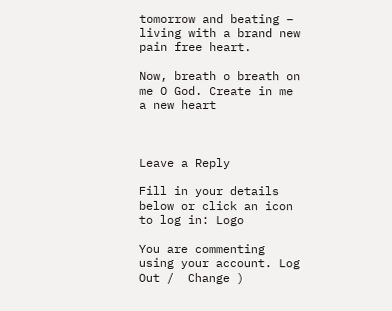tomorrow and beating – living with a brand new pain free heart.

Now, breath o breath on me O God. Create in me a new heart



Leave a Reply

Fill in your details below or click an icon to log in: Logo

You are commenting using your account. Log Out /  Change )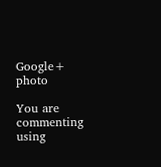Google+ photo

You are commenting using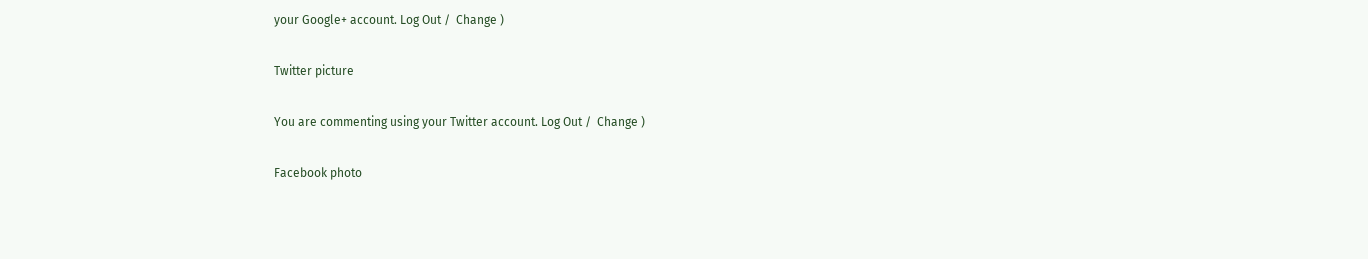your Google+ account. Log Out /  Change )

Twitter picture

You are commenting using your Twitter account. Log Out /  Change )

Facebook photo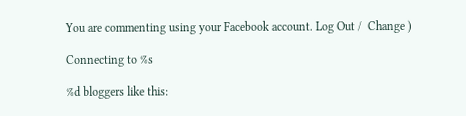You are commenting using your Facebook account. Log Out /  Change )

Connecting to %s

%d bloggers like this: